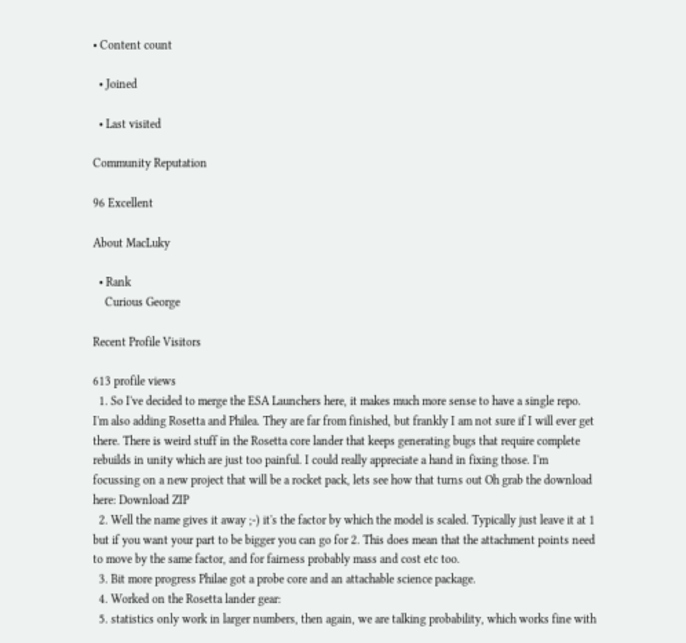• Content count

  • Joined

  • Last visited

Community Reputation

96 Excellent

About MacLuky

  • Rank
    Curious George

Recent Profile Visitors

613 profile views
  1. So I've decided to merge the ESA Launchers here, it makes much more sense to have a single repo. I'm also adding Rosetta and Philea. They are far from finished, but frankly I am not sure if I will ever get there. There is weird stuff in the Rosetta core lander that keeps generating bugs that require complete rebuilds in unity which are just too painful. I could really appreciate a hand in fixing those. I'm focussing on a new project that will be a rocket pack, lets see how that turns out Oh grab the download here: Download ZIP
  2. Well the name gives it away ;-) it's the factor by which the model is scaled. Typically just leave it at 1 but if you want your part to be bigger you can go for 2. This does mean that the attachment points need to move by the same factor, and for fairness probably mass and cost etc too.
  3. Bit more progress Philae got a probe core and an attachable science package.
  4. Worked on the Rosetta lander gear:
  5. statistics only work in larger numbers, then again, we are talking probability, which works fine with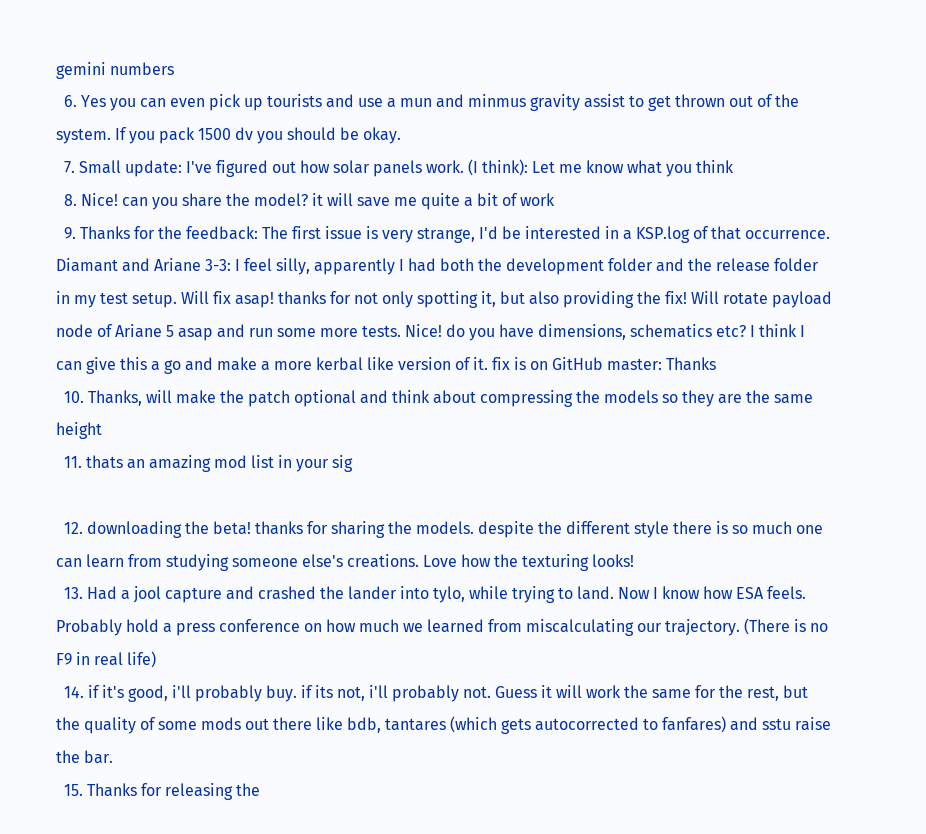gemini numbers
  6. Yes you can even pick up tourists and use a mun and minmus gravity assist to get thrown out of the system. If you pack 1500 dv you should be okay.
  7. Small update: I've figured out how solar panels work. (I think): Let me know what you think
  8. Nice! can you share the model? it will save me quite a bit of work
  9. Thanks for the feedback: The first issue is very strange, I'd be interested in a KSP.log of that occurrence. Diamant and Ariane 3-3: I feel silly, apparently I had both the development folder and the release folder in my test setup. Will fix asap! thanks for not only spotting it, but also providing the fix! Will rotate payload node of Ariane 5 asap and run some more tests. Nice! do you have dimensions, schematics etc? I think I can give this a go and make a more kerbal like version of it. fix is on GitHub master: Thanks
  10. Thanks, will make the patch optional and think about compressing the models so they are the same height
  11. thats an amazing mod list in your sig

  12. downloading the beta! thanks for sharing the models. despite the different style there is so much one can learn from studying someone else's creations. Love how the texturing looks!
  13. Had a jool capture and crashed the lander into tylo, while trying to land. Now I know how ESA feels. Probably hold a press conference on how much we learned from miscalculating our trajectory. (There is no F9 in real life)
  14. if it's good, i'll probably buy. if its not, i'll probably not. Guess it will work the same for the rest, but the quality of some mods out there like bdb, tantares (which gets autocorrected to fanfares) and sstu raise the bar.
  15. Thanks for releasing the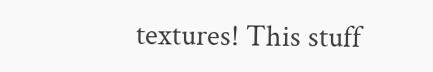textures! This stuff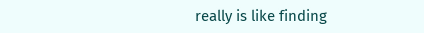really is like finding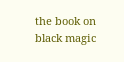the book on black magic